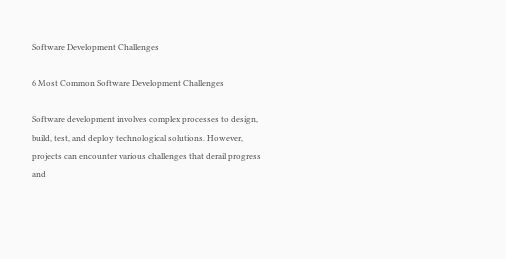Software Development Challenges

6 Most Common Software Development Challenges

Software development involves complex processes to design, build, test, and deploy technological solutions. However, projects can encounter various challenges that derail progress and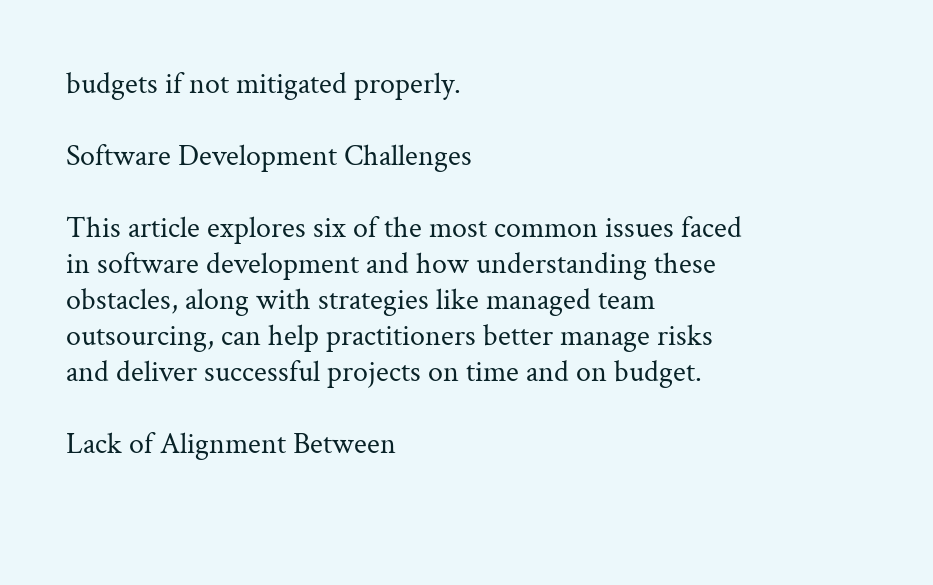budgets if not mitigated properly.

Software Development Challenges

This article explores six of the most common issues faced in software development and how understanding these obstacles, along with strategies like managed team outsourcing, can help practitioners better manage risks and deliver successful projects on time and on budget.

Lack of Alignment Between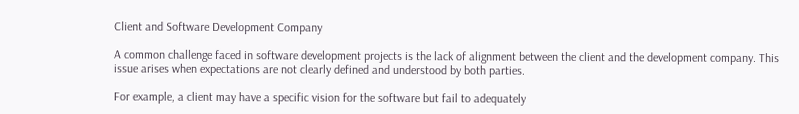Client and Software Development Company

A common challenge faced in software development projects is the lack of alignment between the client and the development company. This issue arises when expectations are not clearly defined and understood by both parties.

For example, a client may have a specific vision for the software but fail to adequately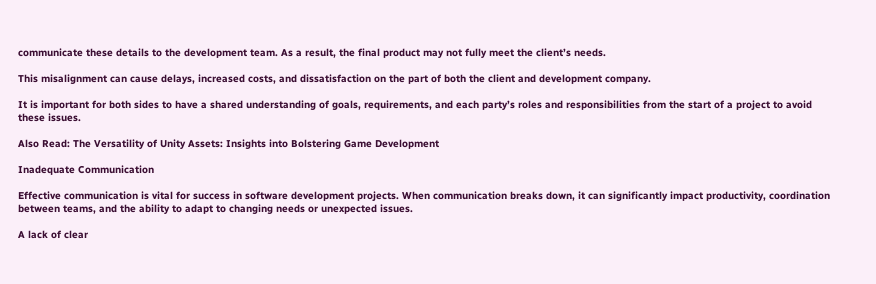communicate these details to the development team. As a result, the final product may not fully meet the client’s needs.

This misalignment can cause delays, increased costs, and dissatisfaction on the part of both the client and development company.

It is important for both sides to have a shared understanding of goals, requirements, and each party’s roles and responsibilities from the start of a project to avoid these issues.

Also Read: The Versatility of Unity Assets: Insights into Bolstering Game Development

Inadequate Communication

Effective communication is vital for success in software development projects. When communication breaks down, it can significantly impact productivity, coordination between teams, and the ability to adapt to changing needs or unexpected issues.

A lack of clear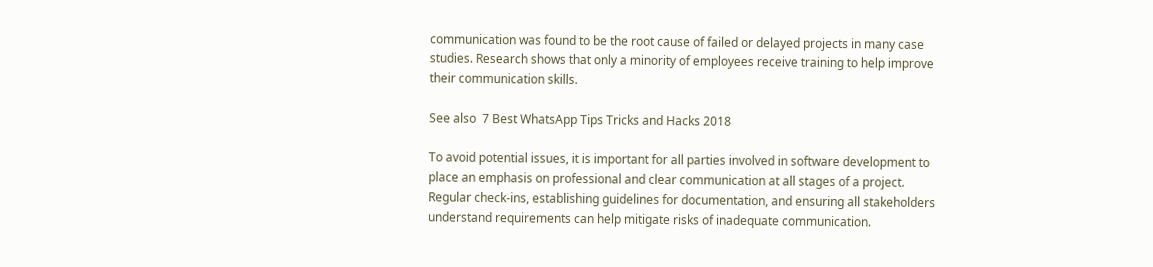communication was found to be the root cause of failed or delayed projects in many case studies. Research shows that only a minority of employees receive training to help improve their communication skills.

See also  7 Best WhatsApp Tips Tricks and Hacks 2018

To avoid potential issues, it is important for all parties involved in software development to place an emphasis on professional and clear communication at all stages of a project. Regular check-ins, establishing guidelines for documentation, and ensuring all stakeholders understand requirements can help mitigate risks of inadequate communication.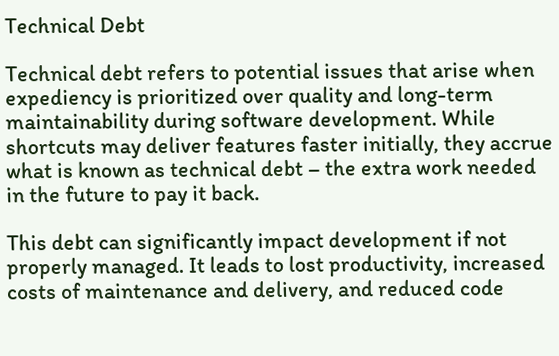Technical Debt

Technical debt refers to potential issues that arise when expediency is prioritized over quality and long-term maintainability during software development. While shortcuts may deliver features faster initially, they accrue what is known as technical debt – the extra work needed in the future to pay it back.

This debt can significantly impact development if not properly managed. It leads to lost productivity, increased costs of maintenance and delivery, and reduced code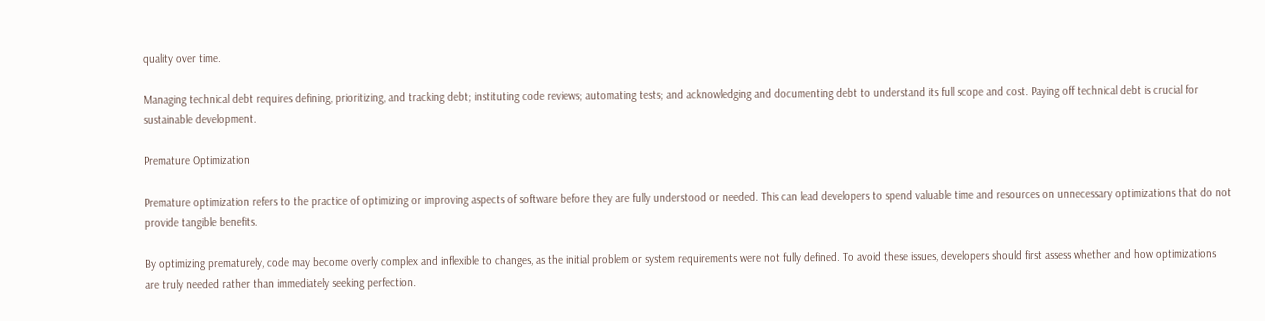quality over time.

Managing technical debt requires defining, prioritizing, and tracking debt; instituting code reviews; automating tests; and acknowledging and documenting debt to understand its full scope and cost. Paying off technical debt is crucial for sustainable development.

Premature Optimization

Premature optimization refers to the practice of optimizing or improving aspects of software before they are fully understood or needed. This can lead developers to spend valuable time and resources on unnecessary optimizations that do not provide tangible benefits.

By optimizing prematurely, code may become overly complex and inflexible to changes, as the initial problem or system requirements were not fully defined. To avoid these issues, developers should first assess whether and how optimizations are truly needed rather than immediately seeking perfection.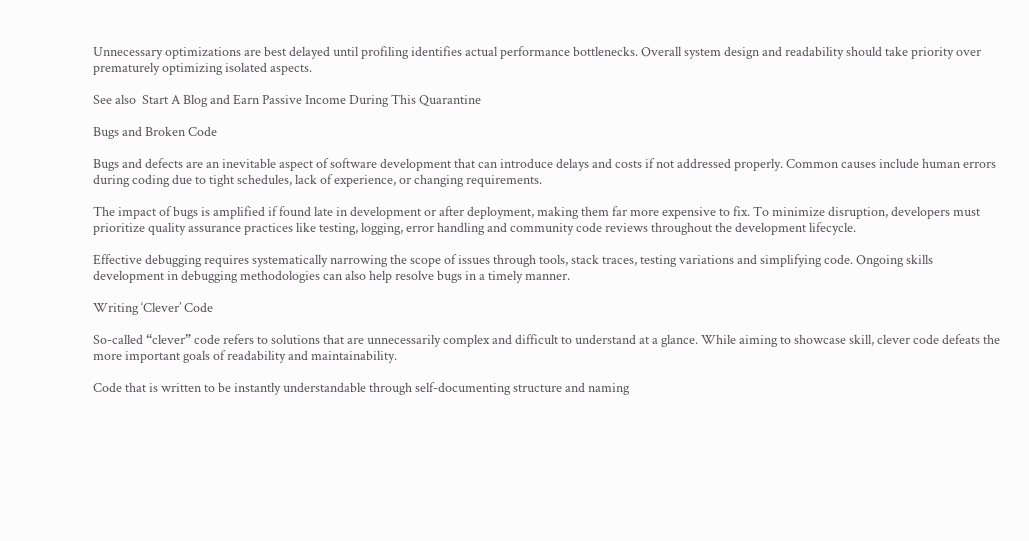Unnecessary optimizations are best delayed until profiling identifies actual performance bottlenecks. Overall system design and readability should take priority over prematurely optimizing isolated aspects.

See also  Start A Blog and Earn Passive Income During This Quarantine

Bugs and Broken Code

Bugs and defects are an inevitable aspect of software development that can introduce delays and costs if not addressed properly. Common causes include human errors during coding due to tight schedules, lack of experience, or changing requirements.

The impact of bugs is amplified if found late in development or after deployment, making them far more expensive to fix. To minimize disruption, developers must prioritize quality assurance practices like testing, logging, error handling and community code reviews throughout the development lifecycle.

Effective debugging requires systematically narrowing the scope of issues through tools, stack traces, testing variations and simplifying code. Ongoing skills development in debugging methodologies can also help resolve bugs in a timely manner.

Writing ‘Clever’ Code

So-called “clever” code refers to solutions that are unnecessarily complex and difficult to understand at a glance. While aiming to showcase skill, clever code defeats the more important goals of readability and maintainability.

Code that is written to be instantly understandable through self-documenting structure and naming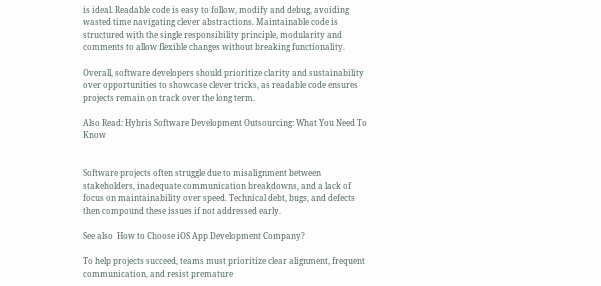is ideal. Readable code is easy to follow, modify and debug, avoiding wasted time navigating clever abstractions. Maintainable code is structured with the single responsibility principle, modularity and comments to allow flexible changes without breaking functionality.

Overall, software developers should prioritize clarity and sustainability over opportunities to showcase clever tricks, as readable code ensures projects remain on track over the long term.

Also Read: Hybris Software Development Outsourcing: What You Need To Know


Software projects often struggle due to misalignment between stakeholders, inadequate communication breakdowns, and a lack of focus on maintainability over speed. Technical debt, bugs, and defects then compound these issues if not addressed early.

See also  How to Choose iOS App Development Company?

To help projects succeed, teams must prioritize clear alignment, frequent communication, and resist premature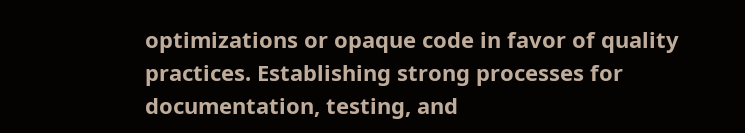optimizations or opaque code in favor of quality practices. Establishing strong processes for documentation, testing, and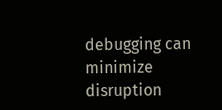debugging can minimize disruption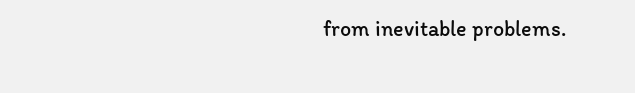from inevitable problems.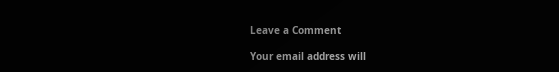Leave a Comment

Your email address will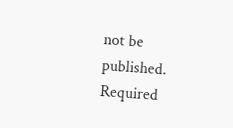not be published. Required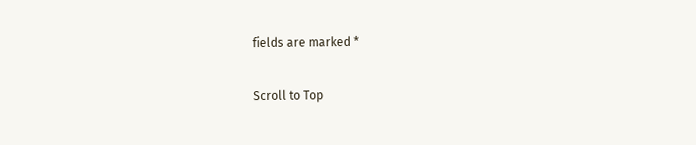fields are marked *

Scroll to Top